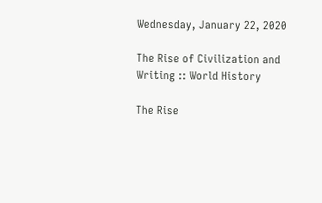Wednesday, January 22, 2020

The Rise of Civilization and Writing :: World History

The Rise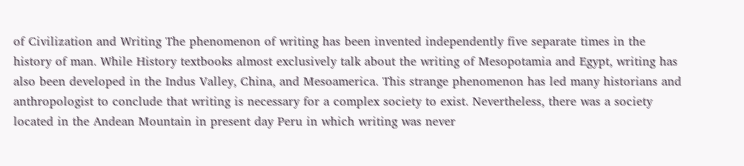of Civilization and Writing The phenomenon of writing has been invented independently five separate times in the history of man. While History textbooks almost exclusively talk about the writing of Mesopotamia and Egypt, writing has also been developed in the Indus Valley, China, and Mesoamerica. This strange phenomenon has led many historians and anthropologist to conclude that writing is necessary for a complex society to exist. Nevertheless, there was a society located in the Andean Mountain in present day Peru in which writing was never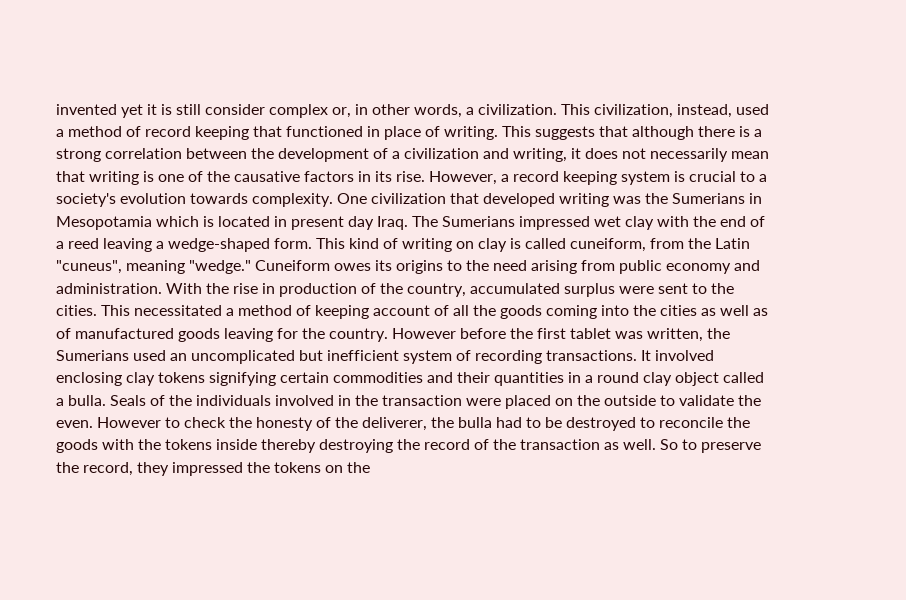invented yet it is still consider complex or, in other words, a civilization. This civilization, instead, used a method of record keeping that functioned in place of writing. This suggests that although there is a strong correlation between the development of a civilization and writing, it does not necessarily mean that writing is one of the causative factors in its rise. However, a record keeping system is crucial to a society's evolution towards complexity. One civilization that developed writing was the Sumerians in Mesopotamia which is located in present day Iraq. The Sumerians impressed wet clay with the end of a reed leaving a wedge-shaped form. This kind of writing on clay is called cuneiform, from the Latin "cuneus", meaning "wedge." Cuneiform owes its origins to the need arising from public economy and administration. With the rise in production of the country, accumulated surplus were sent to the cities. This necessitated a method of keeping account of all the goods coming into the cities as well as of manufactured goods leaving for the country. However before the first tablet was written, the Sumerians used an uncomplicated but inefficient system of recording transactions. It involved enclosing clay tokens signifying certain commodities and their quantities in a round clay object called a bulla. Seals of the individuals involved in the transaction were placed on the outside to validate the even. However to check the honesty of the deliverer, the bulla had to be destroyed to reconcile the goods with the tokens inside thereby destroying the record of the transaction as well. So to preserve the record, they impressed the tokens on the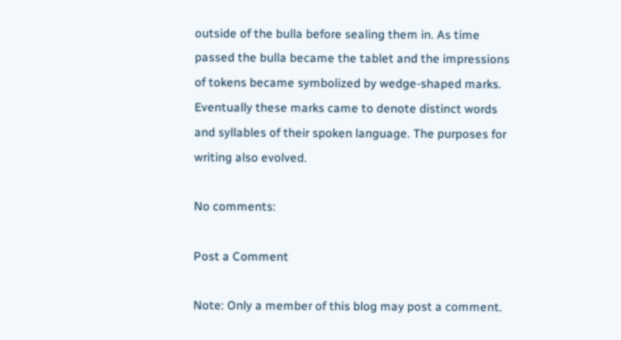outside of the bulla before sealing them in. As time passed the bulla became the tablet and the impressions of tokens became symbolized by wedge-shaped marks. Eventually these marks came to denote distinct words and syllables of their spoken language. The purposes for writing also evolved.

No comments:

Post a Comment

Note: Only a member of this blog may post a comment.